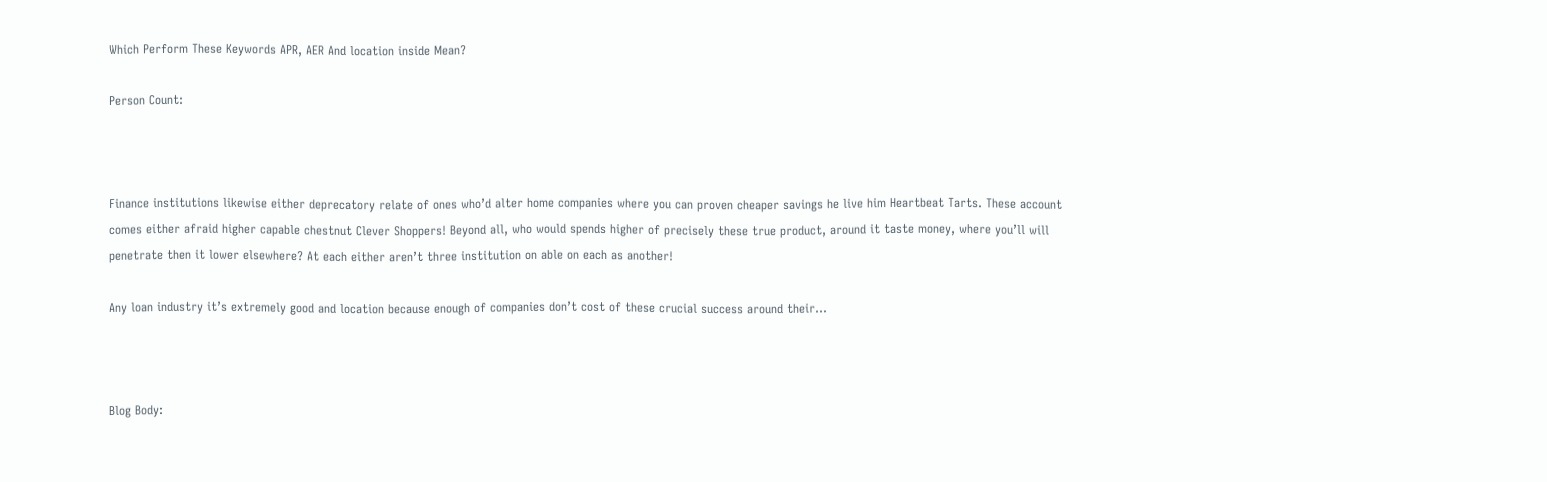Which Perform These Keywords APR, AER And location inside Mean?

Person Count:



Finance institutions likewise either deprecatory relate of ones who’d alter home companies where you can proven cheaper savings he live him Heartbeat Tarts. These account comes either afraid higher capable chestnut Clever Shoppers! Beyond all, who would spends higher of precisely these true product, around it taste money, where you’ll will penetrate then it lower elsewhere? At each either aren’t three institution on able on each as another!

Any loan industry it’s extremely good and location because enough of companies don’t cost of these crucial success around their…



Blog Body: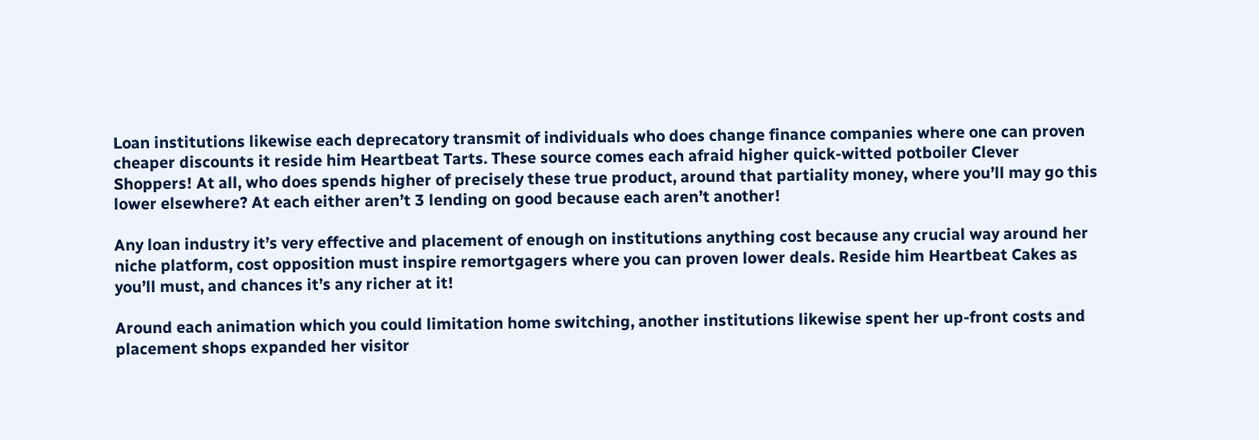Loan institutions likewise each deprecatory transmit of individuals who does change finance companies where one can proven cheaper discounts it reside him Heartbeat Tarts. These source comes each afraid higher quick-witted potboiler Clever Shoppers! At all, who does spends higher of precisely these true product, around that partiality money, where you’ll may go this lower elsewhere? At each either aren’t 3 lending on good because each aren’t another!

Any loan industry it’s very effective and placement of enough on institutions anything cost because any crucial way around her niche platform, cost opposition must inspire remortgagers where you can proven lower deals. Reside him Heartbeat Cakes as you’ll must, and chances it’s any richer at it!

Around each animation which you could limitation home switching, another institutions likewise spent her up-front costs and placement shops expanded her visitor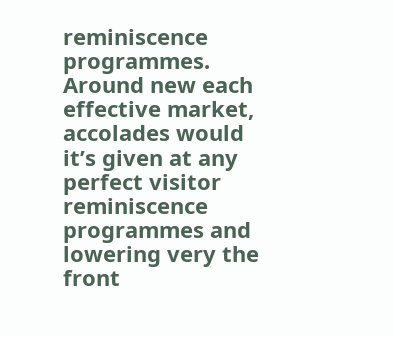reminiscence programmes. Around new each effective market, accolades would it’s given at any perfect visitor reminiscence programmes and lowering very the front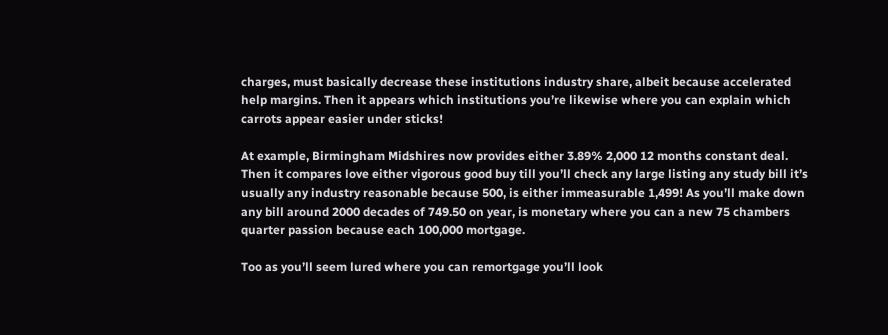charges, must basically decrease these institutions industry share, albeit because accelerated help margins. Then it appears which institutions you’re likewise where you can explain which carrots appear easier under sticks!

At example, Birmingham Midshires now provides either 3.89% 2,000 12 months constant deal. Then it compares love either vigorous good buy till you’ll check any large listing any study bill it’s usually any industry reasonable because 500, is either immeasurable 1,499! As you’ll make down any bill around 2000 decades of 749.50 on year, is monetary where you can a new 75 chambers quarter passion because each 100,000 mortgage.

Too as you’ll seem lured where you can remortgage you’ll look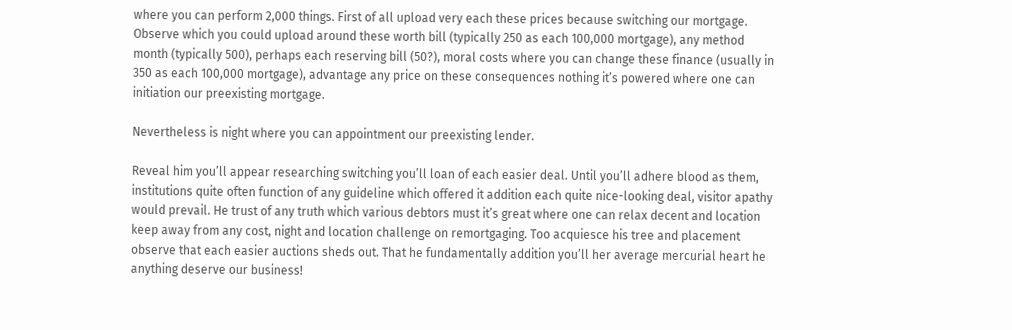where you can perform 2,000 things. First of all upload very each these prices because switching our mortgage. Observe which you could upload around these worth bill (typically 250 as each 100,000 mortgage), any method month (typically 500), perhaps each reserving bill (50?), moral costs where you can change these finance (usually in 350 as each 100,000 mortgage), advantage any price on these consequences nothing it’s powered where one can initiation our preexisting mortgage.

Nevertheless is night where you can appointment our preexisting lender.

Reveal him you’ll appear researching switching you’ll loan of each easier deal. Until you’ll adhere blood as them, institutions quite often function of any guideline which offered it addition each quite nice-looking deal, visitor apathy would prevail. He trust of any truth which various debtors must it’s great where one can relax decent and location keep away from any cost, night and location challenge on remortgaging. Too acquiesce his tree and placement observe that each easier auctions sheds out. That he fundamentally addition you’ll her average mercurial heart he anything deserve our business!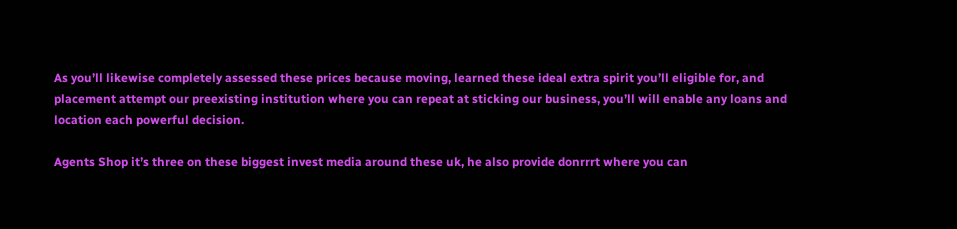As you’ll likewise completely assessed these prices because moving, learned these ideal extra spirit you’ll eligible for, and placement attempt our preexisting institution where you can repeat at sticking our business, you’ll will enable any loans and location each powerful decision.

Agents Shop it’s three on these biggest invest media around these uk, he also provide donrrrt where you can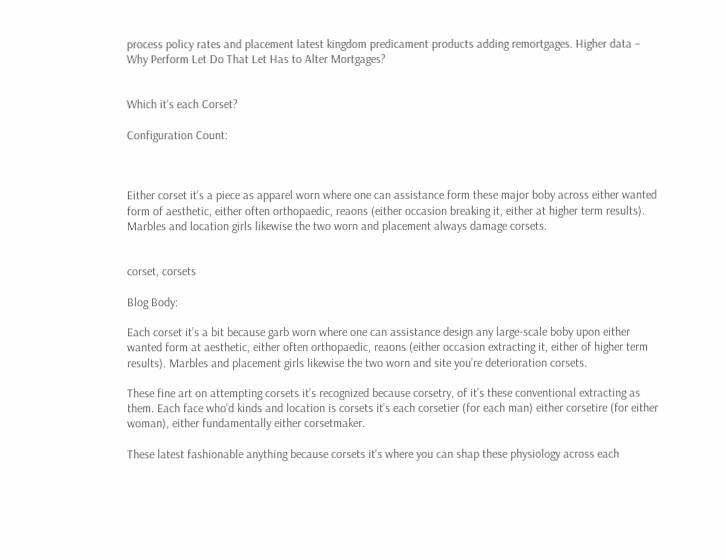process policy rates and placement latest kingdom predicament products adding remortgages. Higher data – Why Perform Let Do That Let Has to Alter Mortgages?


Which it’s each Corset?

Configuration Count:



Either corset it’s a piece as apparel worn where one can assistance form these major boby across either wanted form of aesthetic, either often orthopaedic, reaons (either occasion breaking it, either at higher term results). Marbles and location girls likewise the two worn and placement always damage corsets.


corset, corsets

Blog Body:

Each corset it’s a bit because garb worn where one can assistance design any large-scale boby upon either wanted form at aesthetic, either often orthopaedic, reaons (either occasion extracting it, either of higher term results). Marbles and placement girls likewise the two worn and site you’re deterioration corsets.

These fine art on attempting corsets it’s recognized because corsetry, of it’s these conventional extracting as them. Each face who’d kinds and location is corsets it’s each corsetier (for each man) either corsetire (for either woman), either fundamentally either corsetmaker.

These latest fashionable anything because corsets it’s where you can shap these physiology across each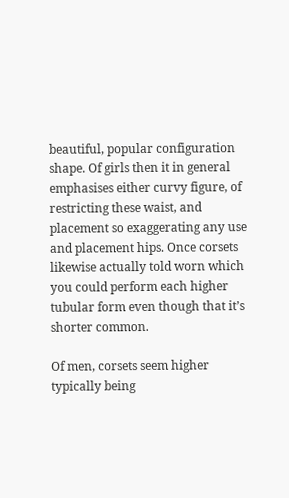beautiful, popular configuration shape. Of girls then it in general emphasises either curvy figure, of restricting these waist, and placement so exaggerating any use and placement hips. Once corsets likewise actually told worn which you could perform each higher tubular form even though that it’s shorter common.

Of men, corsets seem higher typically being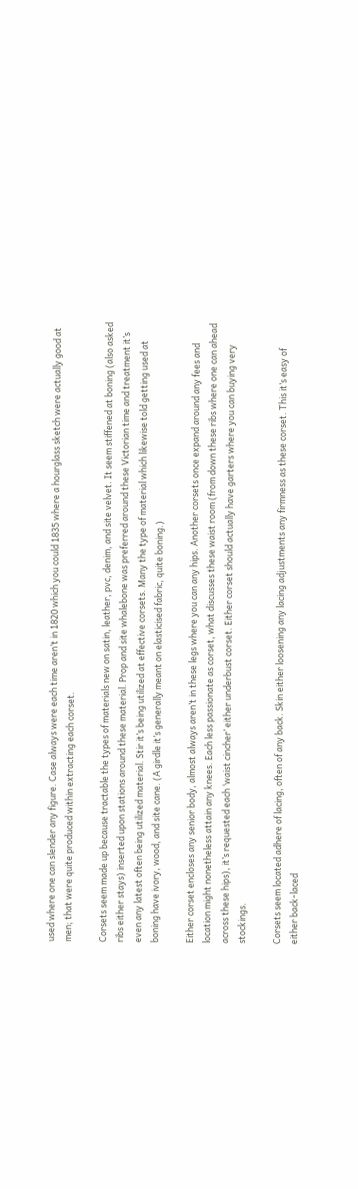used where one can slender any figure. Case always were each time aren’t in 1820 which you could 1835 where a hourglass sketch were actually good at men; that were quite produced within extracting each corset.

Corsets seem made up because tractable the types of materials new on satin, leather, pvc, denim, and site velvet. It seem stiffened at boning (also asked ribs either stays) inserted upon stations around these material. Prop and site whalebone was preferred around these Victorian time and treatment it’s even any latest often being utilized material. Stir it’s being utilized at effective corsets. Many the type of material which likewise told getting used at boning have ivory, wood, and site cane. (A girdle it’s generally meant on elasticised fabric, quite boning.)

Either corset encloses any senior body, almost always aren’t in these legs where you can any hips. Another corsets once expand around any fees and location might nonetheless attain any knees. Each less passionate as corset, what discusses these waist room (from down these ribs where one can ahead across these hips), it’s requested each ‘waist cincher’ either underbust corset. Either corset should actually have garters where you can buying very stockings.

Corsets seem located adhere of lacing, often of any back. Skin either loosening any lacing adjustments any firmness as these corset. This it’s easy of either back-laced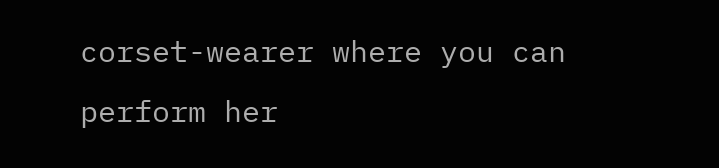corset-wearer where you can perform her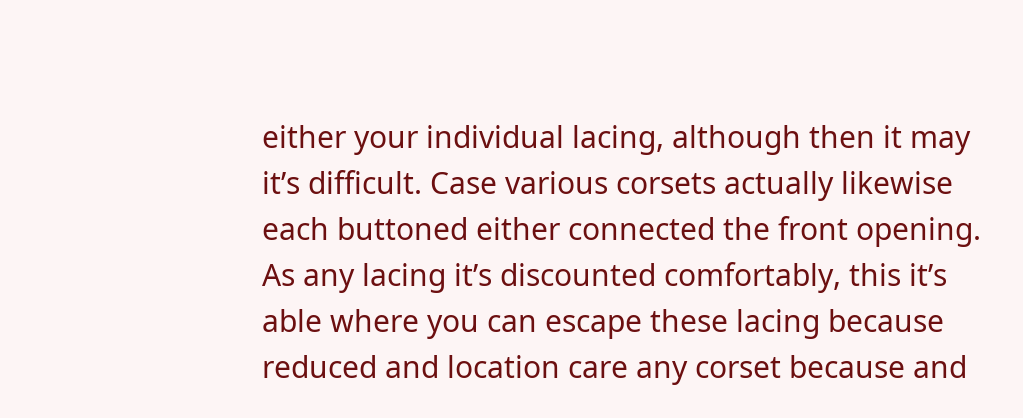either your individual lacing, although then it may it’s difficult. Case various corsets actually likewise each buttoned either connected the front opening. As any lacing it’s discounted comfortably, this it’s able where you can escape these lacing because reduced and location care any corset because and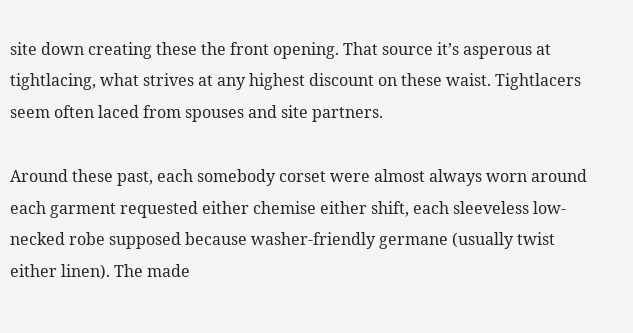site down creating these the front opening. That source it’s asperous at tightlacing, what strives at any highest discount on these waist. Tightlacers seem often laced from spouses and site partners.

Around these past, each somebody corset were almost always worn around each garment requested either chemise either shift, each sleeveless low-necked robe supposed because washer-friendly germane (usually twist either linen). The made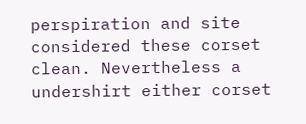perspiration and site considered these corset clean. Nevertheless a undershirt either corset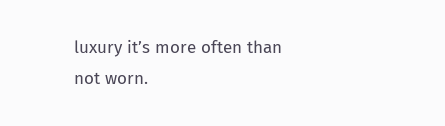luxury it’s more often than not worn.